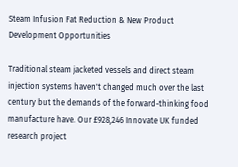Steam Infusion Fat Reduction & New Product Development Opportunities

Traditional steam jacketed vessels and direct steam injection systems haven't changed much over the last century but the demands of the forward-thinking food manufacture have. Our £928,246 Innovate UK funded research project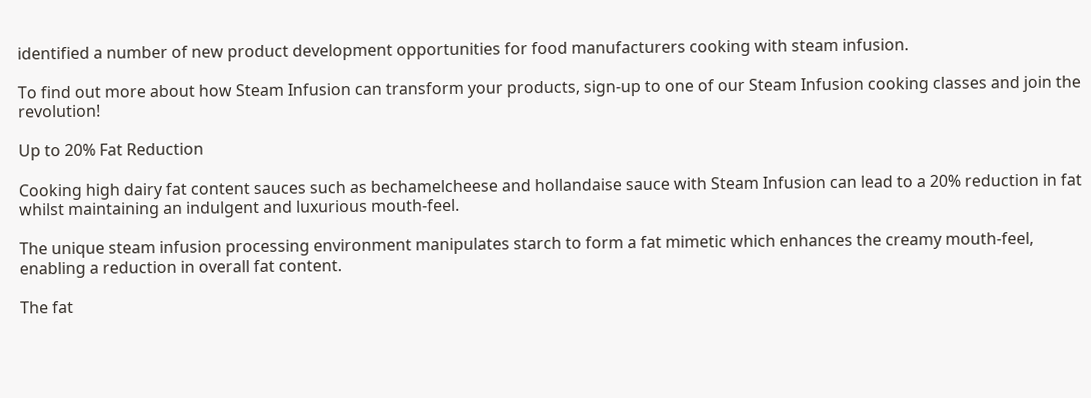identified a number of new product development opportunities for food manufacturers cooking with steam infusion.

To find out more about how Steam Infusion can transform your products, sign-up to one of our Steam Infusion cooking classes and join the revolution!

Up to 20% Fat Reduction

Cooking high dairy fat content sauces such as bechamelcheese and hollandaise sauce with Steam Infusion can lead to a 20% reduction in fat whilst maintaining an indulgent and luxurious mouth-feel.

The unique steam infusion processing environment manipulates starch to form a fat mimetic which enhances the creamy mouth-feel, enabling a reduction in overall fat content.

The fat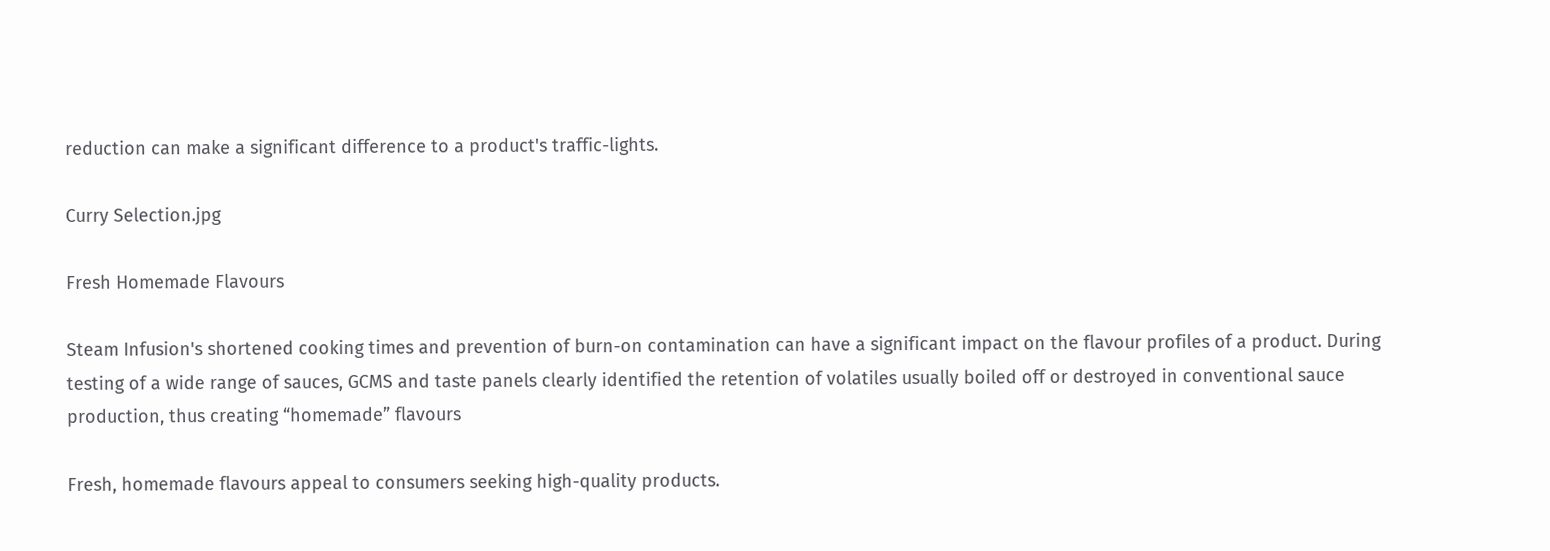reduction can make a significant difference to a product's traffic-lights.

Curry Selection.jpg

Fresh Homemade Flavours

Steam Infusion's shortened cooking times and prevention of burn-on contamination can have a significant impact on the flavour profiles of a product. During testing of a wide range of sauces, GCMS and taste panels clearly identified the retention of volatiles usually boiled off or destroyed in conventional sauce production, thus creating “homemade” flavours

Fresh, homemade flavours appeal to consumers seeking high-quality products.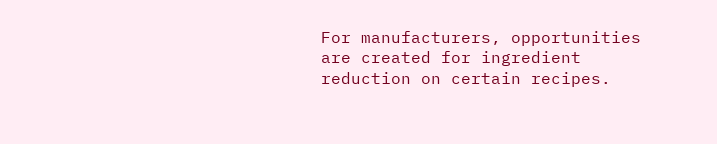For manufacturers, opportunities are created for ingredient reduction on certain recipes.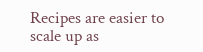Recipes are easier to scale up as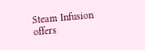Steam Infusion offers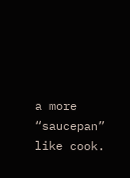a more “saucepan” like cook.